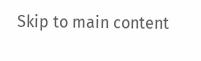Skip to main content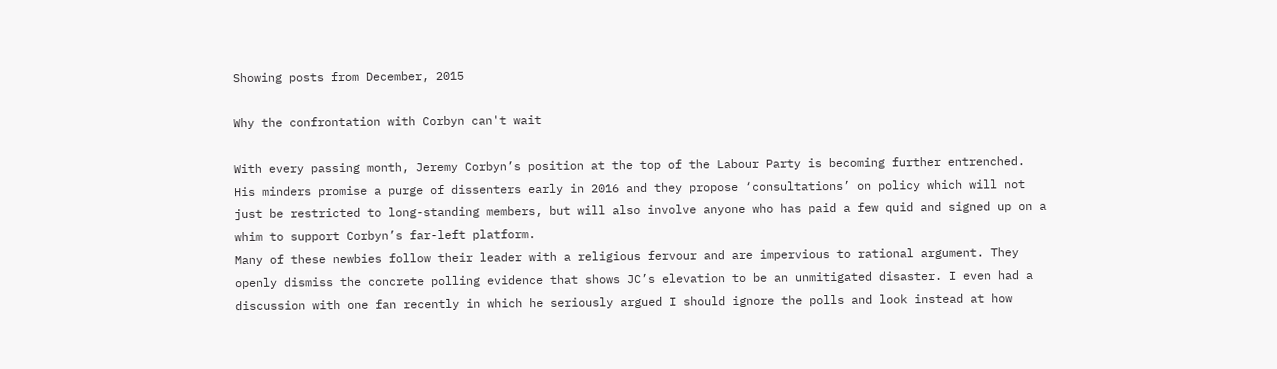Showing posts from December, 2015

Why the confrontation with Corbyn can't wait

With every passing month, Jeremy Corbyn’s position at the top of the Labour Party is becoming further entrenched. His minders promise a purge of dissenters early in 2016 and they propose ‘consultations’ on policy which will not just be restricted to long-standing members, but will also involve anyone who has paid a few quid and signed up on a whim to support Corbyn’s far-left platform.
Many of these newbies follow their leader with a religious fervour and are impervious to rational argument. They openly dismiss the concrete polling evidence that shows JC’s elevation to be an unmitigated disaster. I even had a discussion with one fan recently in which he seriously argued I should ignore the polls and look instead at how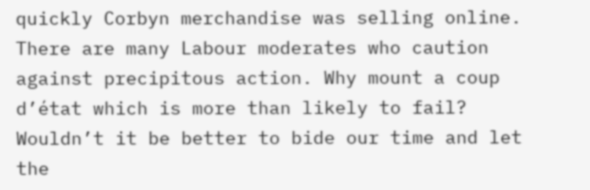quickly Corbyn merchandise was selling online.
There are many Labour moderates who caution against precipitous action. Why mount a coup d’état which is more than likely to fail?  Wouldn’t it be better to bide our time and let the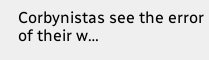Corbynistas see the error of their w…